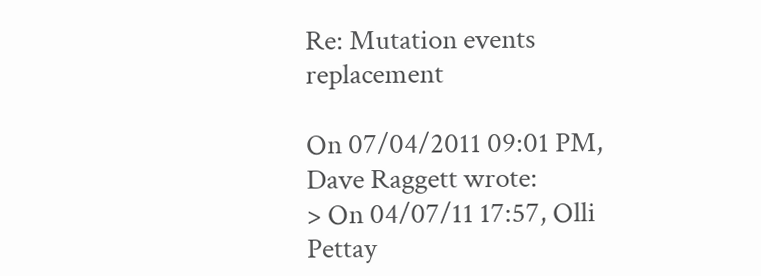Re: Mutation events replacement

On 07/04/2011 09:01 PM, Dave Raggett wrote:
> On 04/07/11 17:57, Olli Pettay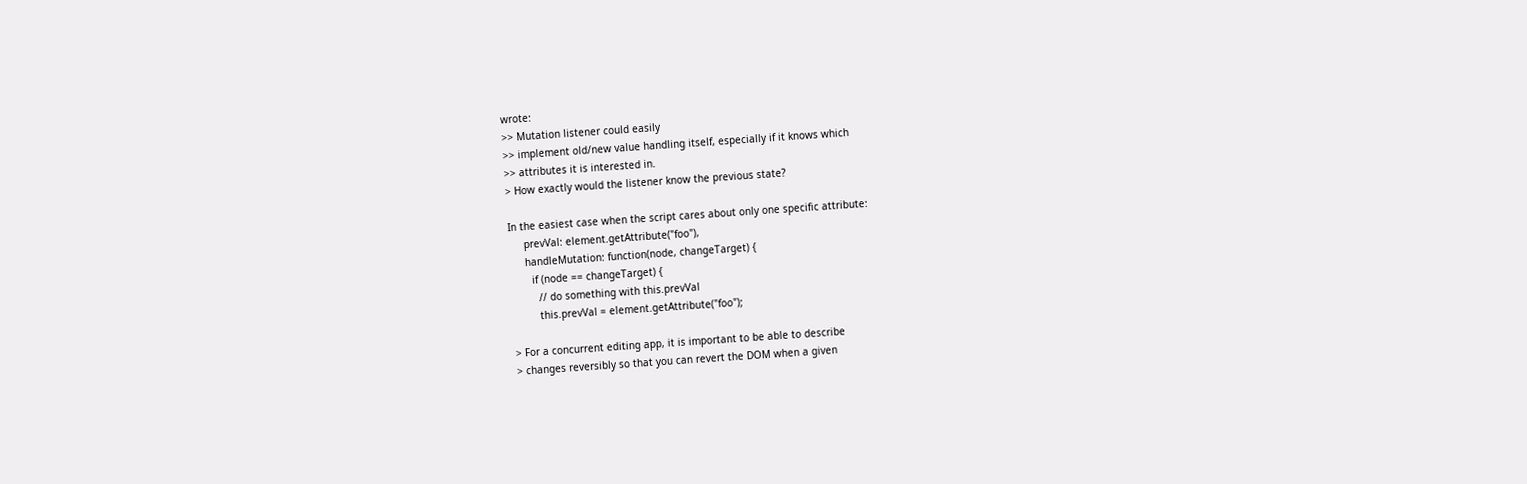wrote:
>> Mutation listener could easily
>> implement old/new value handling itself, especially if it knows which
>> attributes it is interested in.
> How exactly would the listener know the previous state?

In the easiest case when the script cares about only one specific attribute:
     prevVal: element.getAttribute("foo"),
     handleMutation: function(node, changeTarget) {
       if (node == changeTarget) {
         // do something with this.prevVal
         this.prevVal = element.getAttribute("foo");

> For a concurrent editing app, it is important to be able to describe
> changes reversibly so that you can revert the DOM when a given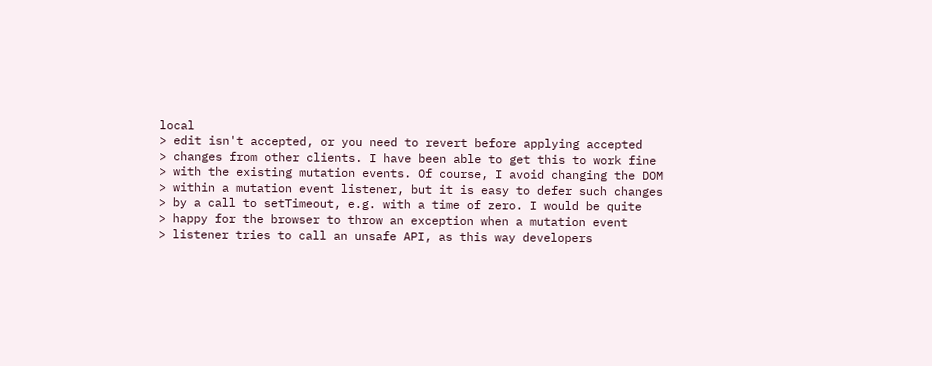local
> edit isn't accepted, or you need to revert before applying accepted
> changes from other clients. I have been able to get this to work fine
> with the existing mutation events. Of course, I avoid changing the DOM
> within a mutation event listener, but it is easy to defer such changes
> by a call to setTimeout, e.g. with a time of zero. I would be quite
> happy for the browser to throw an exception when a mutation event
> listener tries to call an unsafe API, as this way developers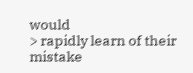would
> rapidly learn of their mistake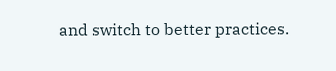and switch to better practices.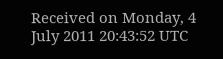Received on Monday, 4 July 2011 20:43:52 UTC